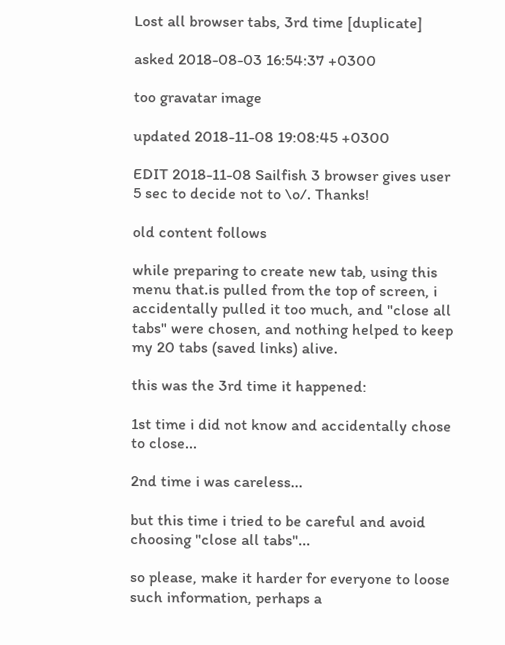Lost all browser tabs, 3rd time [duplicate]

asked 2018-08-03 16:54:37 +0300

too gravatar image

updated 2018-11-08 19:08:45 +0300

EDIT 2018-11-08 Sailfish 3 browser gives user 5 sec to decide not to \o/. Thanks!

old content follows

while preparing to create new tab, using this menu that.is pulled from the top of screen, i accidentally pulled it too much, and "close all tabs" were chosen, and nothing helped to keep my 20 tabs (saved links) alive.

this was the 3rd time it happened:

1st time i did not know and accidentally chose to close...

2nd time i was careless...

but this time i tried to be careful and avoid choosing "close all tabs"...

so please, make it harder for everyone to loose such information, perhaps a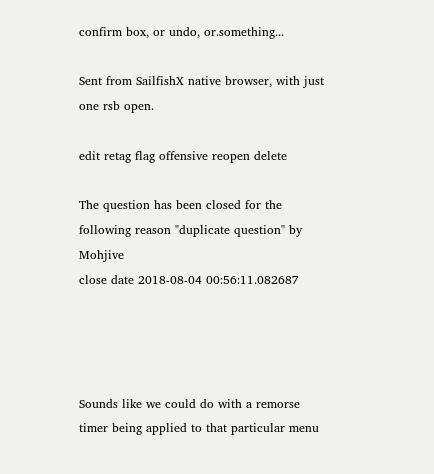confirm box, or undo, or.something...

Sent from SailfishX native browser, with just one rsb open.

edit retag flag offensive reopen delete

The question has been closed for the following reason "duplicate question" by Mohjive
close date 2018-08-04 00:56:11.082687




Sounds like we could do with a remorse timer being applied to that particular menu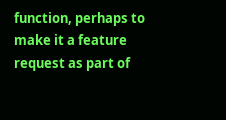function, perhaps to make it a feature request as part of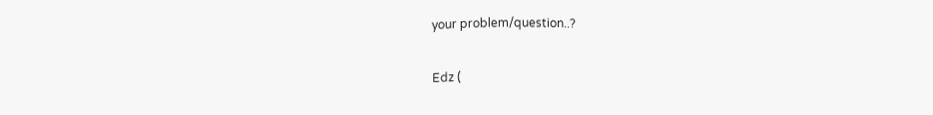your problem/question..?

Edz (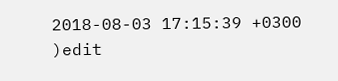2018-08-03 17:15:39 +0300 )edit